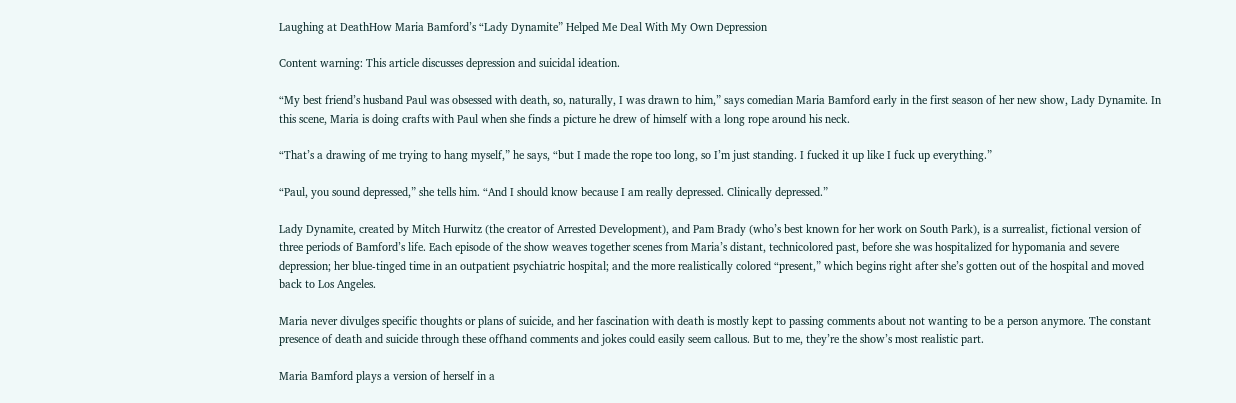Laughing at DeathHow Maria Bamford’s “Lady Dynamite” Helped Me Deal With My Own Depression

Content warning: This article discusses depression and suicidal ideation.

“My best friend’s husband Paul was obsessed with death, so, naturally, I was drawn to him,” says comedian Maria Bamford early in the first season of her new show, Lady Dynamite. In this scene, Maria is doing crafts with Paul when she finds a picture he drew of himself with a long rope around his neck.

“That’s a drawing of me trying to hang myself,” he says, “but I made the rope too long, so I’m just standing. I fucked it up like I fuck up everything.”

“Paul, you sound depressed,” she tells him. “And I should know because I am really depressed. Clinically depressed.”

Lady Dynamite, created by Mitch Hurwitz (the creator of Arrested Development), and Pam Brady (who’s best known for her work on South Park), is a surrealist, fictional version of three periods of Bamford’s life. Each episode of the show weaves together scenes from Maria’s distant, technicolored past, before she was hospitalized for hypomania and severe depression; her blue-tinged time in an outpatient psychiatric hospital; and the more realistically colored “present,” which begins right after she’s gotten out of the hospital and moved back to Los Angeles.

Maria never divulges specific thoughts or plans of suicide, and her fascination with death is mostly kept to passing comments about not wanting to be a person anymore. The constant presence of death and suicide through these offhand comments and jokes could easily seem callous. But to me, they’re the show’s most realistic part.

Maria Bamford plays a version of herself in a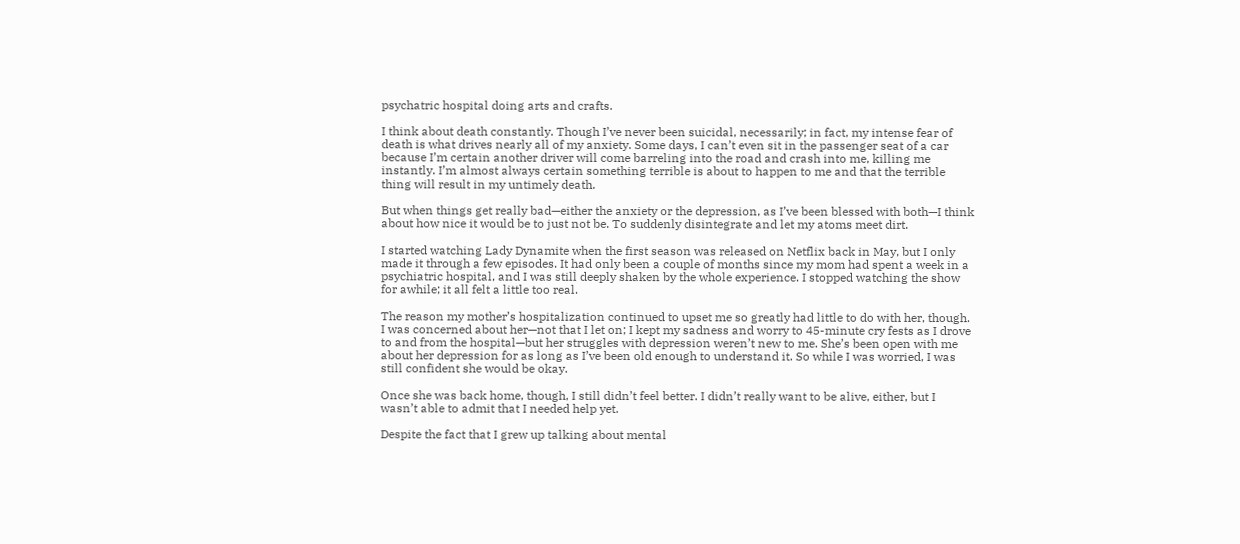psychatric hospital doing arts and crafts.

I think about death constantly. Though I’ve never been suicidal, necessarily; in fact, my intense fear of death is what drives nearly all of my anxiety. Some days, I can’t even sit in the passenger seat of a car because I’m certain another driver will come barreling into the road and crash into me, killing me instantly. I’m almost always certain something terrible is about to happen to me and that the terrible thing will result in my untimely death.

But when things get really bad—either the anxiety or the depression, as I’ve been blessed with both—I think about how nice it would be to just not be. To suddenly disintegrate and let my atoms meet dirt.

I started watching Lady Dynamite when the first season was released on Netflix back in May, but I only made it through a few episodes. It had only been a couple of months since my mom had spent a week in a psychiatric hospital, and I was still deeply shaken by the whole experience. I stopped watching the show for awhile; it all felt a little too real.

The reason my mother’s hospitalization continued to upset me so greatly had little to do with her, though. I was concerned about her—not that I let on; I kept my sadness and worry to 45-minute cry fests as I drove to and from the hospital—but her struggles with depression weren’t new to me. She’s been open with me about her depression for as long as I’ve been old enough to understand it. So while I was worried, I was still confident she would be okay.

Once she was back home, though, I still didn’t feel better. I didn’t really want to be alive, either, but I wasn’t able to admit that I needed help yet.

Despite the fact that I grew up talking about mental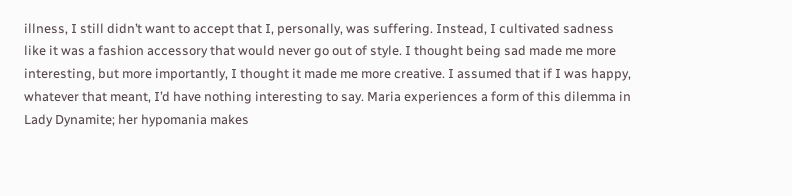illness, I still didn’t want to accept that I, personally, was suffering. Instead, I cultivated sadness like it was a fashion accessory that would never go out of style. I thought being sad made me more interesting, but more importantly, I thought it made me more creative. I assumed that if I was happy, whatever that meant, I’d have nothing interesting to say. Maria experiences a form of this dilemma in Lady Dynamite; her hypomania makes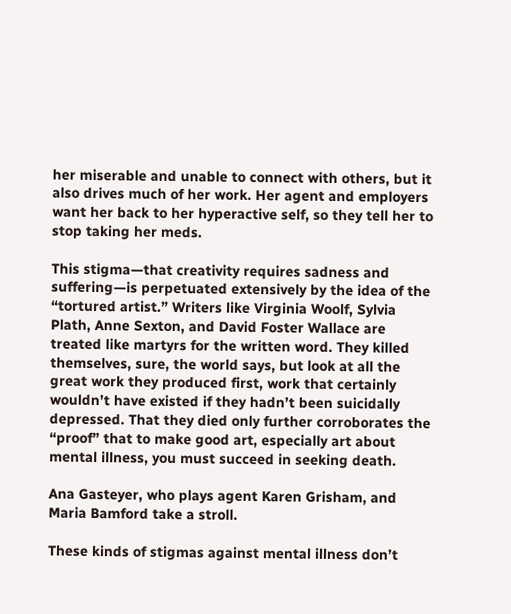her miserable and unable to connect with others, but it also drives much of her work. Her agent and employers want her back to her hyperactive self, so they tell her to stop taking her meds.

This stigma—that creativity requires sadness and suffering—is perpetuated extensively by the idea of the “tortured artist.” Writers like Virginia Woolf, Sylvia Plath, Anne Sexton, and David Foster Wallace are treated like martyrs for the written word. They killed themselves, sure, the world says, but look at all the great work they produced first, work that certainly wouldn’t have existed if they hadn’t been suicidally depressed. That they died only further corroborates the “proof” that to make good art, especially art about mental illness, you must succeed in seeking death.

Ana Gasteyer, who plays agent Karen Grisham, and Maria Bamford take a stroll.

These kinds of stigmas against mental illness don’t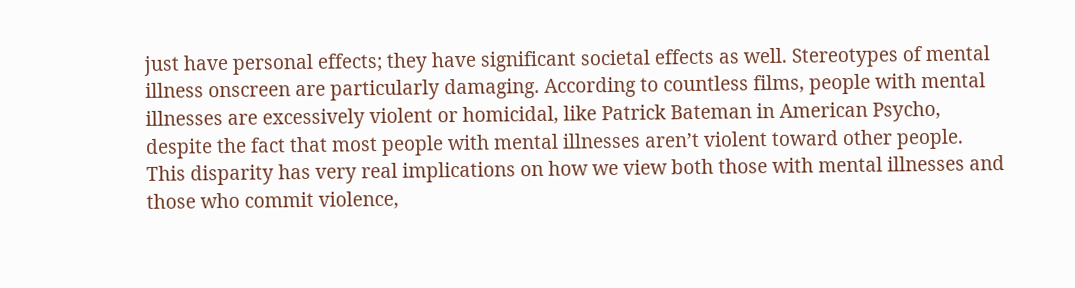just have personal effects; they have significant societal effects as well. Stereotypes of mental illness onscreen are particularly damaging. According to countless films, people with mental illnesses are excessively violent or homicidal, like Patrick Bateman in American Psycho, despite the fact that most people with mental illnesses aren’t violent toward other people. This disparity has very real implications on how we view both those with mental illnesses and those who commit violence,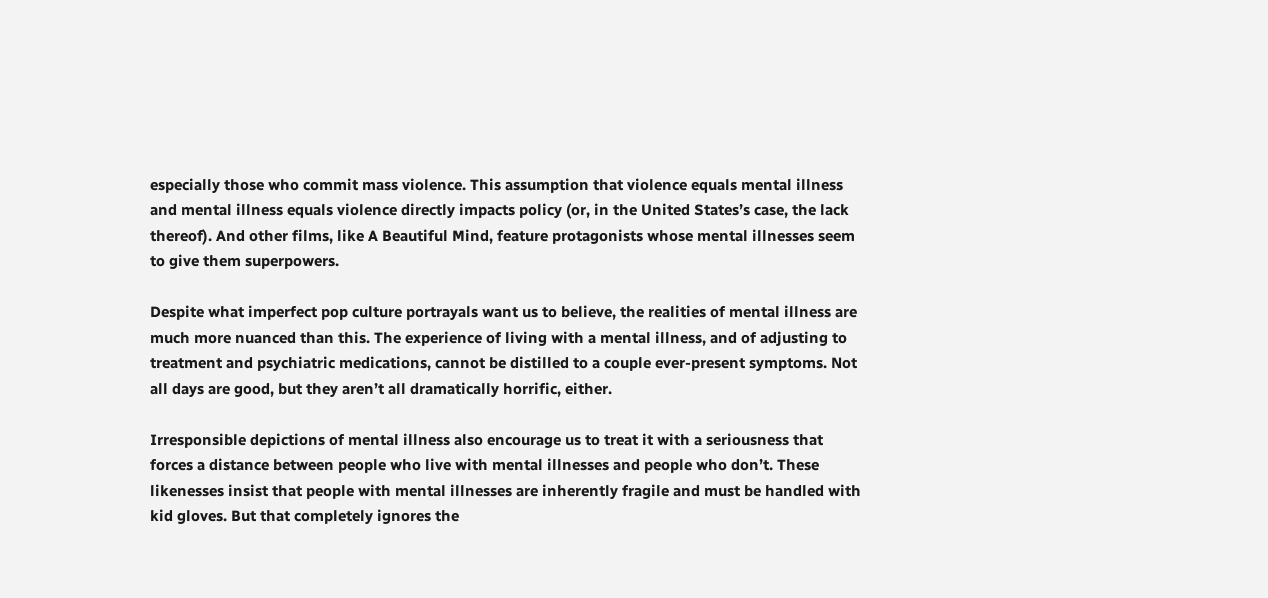especially those who commit mass violence. This assumption that violence equals mental illness and mental illness equals violence directly impacts policy (or, in the United States’s case, the lack thereof). And other films, like A Beautiful Mind, feature protagonists whose mental illnesses seem to give them superpowers.

Despite what imperfect pop culture portrayals want us to believe, the realities of mental illness are much more nuanced than this. The experience of living with a mental illness, and of adjusting to treatment and psychiatric medications, cannot be distilled to a couple ever-present symptoms. Not all days are good, but they aren’t all dramatically horrific, either.

Irresponsible depictions of mental illness also encourage us to treat it with a seriousness that forces a distance between people who live with mental illnesses and people who don’t. These likenesses insist that people with mental illnesses are inherently fragile and must be handled with kid gloves. But that completely ignores the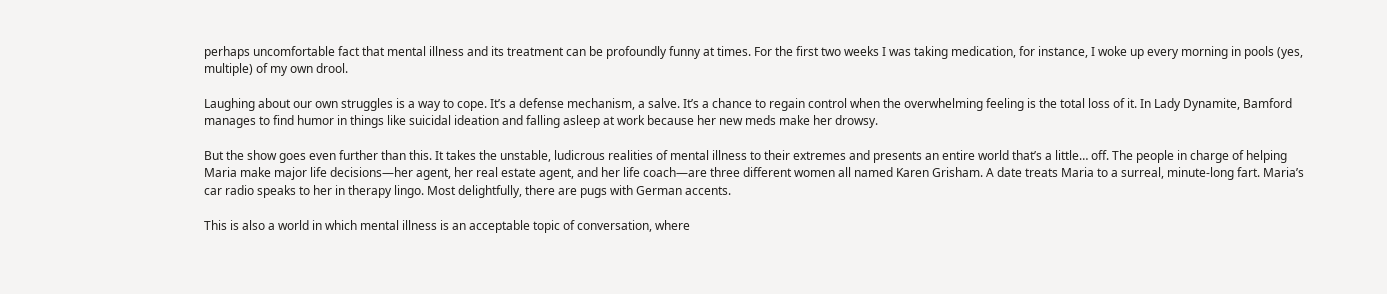perhaps uncomfortable fact that mental illness and its treatment can be profoundly funny at times. For the first two weeks I was taking medication, for instance, I woke up every morning in pools (yes, multiple) of my own drool.

Laughing about our own struggles is a way to cope. It’s a defense mechanism, a salve. It’s a chance to regain control when the overwhelming feeling is the total loss of it. In Lady Dynamite, Bamford manages to find humor in things like suicidal ideation and falling asleep at work because her new meds make her drowsy.

But the show goes even further than this. It takes the unstable, ludicrous realities of mental illness to their extremes and presents an entire world that’s a little… off. The people in charge of helping Maria make major life decisions—her agent, her real estate agent, and her life coach—are three different women all named Karen Grisham. A date treats Maria to a surreal, minute-long fart. Maria’s car radio speaks to her in therapy lingo. Most delightfully, there are pugs with German accents.

This is also a world in which mental illness is an acceptable topic of conversation, where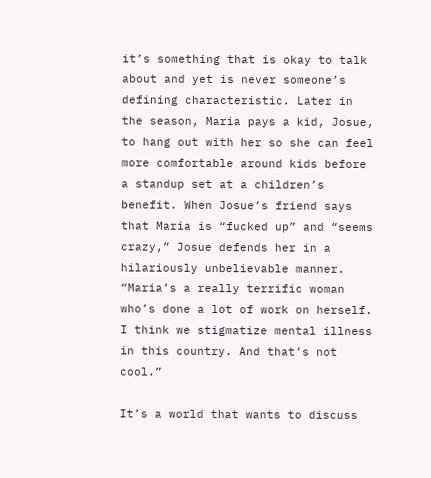it’s something that is okay to talk about and yet is never someone’s defining characteristic. Later in the season, Maria pays a kid, Josue, to hang out with her so she can feel more comfortable around kids before a standup set at a children’s benefit. When Josue’s friend says that Maria is “fucked up” and “seems crazy,” Josue defends her in a hilariously unbelievable manner. “Maria’s a really terrific woman who’s done a lot of work on herself. I think we stigmatize mental illness in this country. And that’s not cool.”

It’s a world that wants to discuss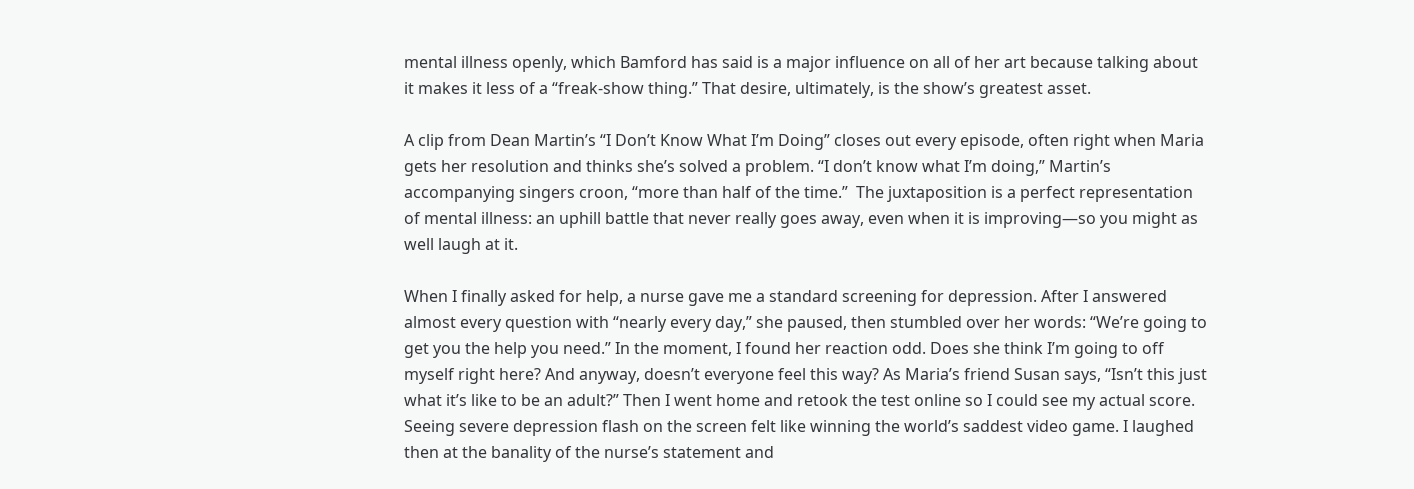mental illness openly, which Bamford has said is a major influence on all of her art because talking about it makes it less of a “freak-show thing.” That desire, ultimately, is the show’s greatest asset.

A clip from Dean Martin’s “I Don’t Know What I’m Doing” closes out every episode, often right when Maria gets her resolution and thinks she’s solved a problem. “I don’t know what I’m doing,” Martin’s accompanying singers croon, “more than half of the time.”  The juxtaposition is a perfect representation of mental illness: an uphill battle that never really goes away, even when it is improving—so you might as well laugh at it.

When I finally asked for help, a nurse gave me a standard screening for depression. After I answered almost every question with “nearly every day,” she paused, then stumbled over her words: “We’re going to get you the help you need.” In the moment, I found her reaction odd. Does she think I’m going to off myself right here? And anyway, doesn’t everyone feel this way? As Maria’s friend Susan says, “Isn’t this just what it’s like to be an adult?” Then I went home and retook the test online so I could see my actual score. Seeing severe depression flash on the screen felt like winning the world’s saddest video game. I laughed then at the banality of the nurse’s statement and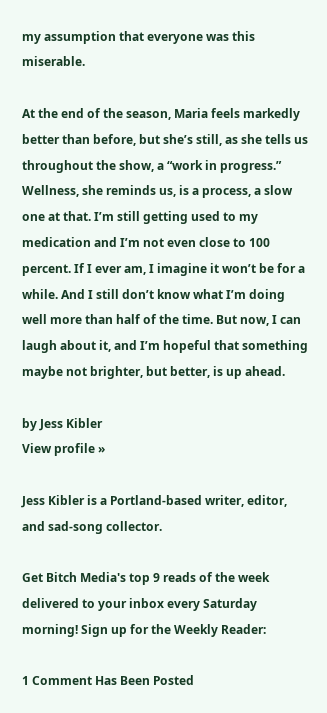my assumption that everyone was this miserable.

At the end of the season, Maria feels markedly better than before, but she’s still, as she tells us throughout the show, a “work in progress.” Wellness, she reminds us, is a process, a slow one at that. I’m still getting used to my medication and I’m not even close to 100 percent. If I ever am, I imagine it won’t be for a while. And I still don’t know what I’m doing well more than half of the time. But now, I can laugh about it, and I’m hopeful that something maybe not brighter, but better, is up ahead.

by Jess Kibler
View profile »

Jess Kibler is a Portland-based writer, editor, and sad-song collector.

Get Bitch Media's top 9 reads of the week delivered to your inbox every Saturday morning! Sign up for the Weekly Reader:

1 Comment Has Been Posted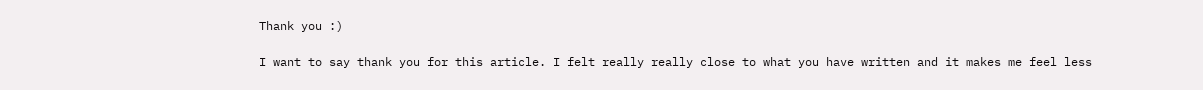Thank you :)

I want to say thank you for this article. I felt really really close to what you have written and it makes me feel less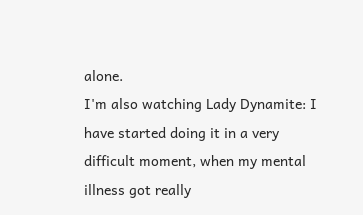alone.
I'm also watching Lady Dynamite: I have started doing it in a very difficult moment, when my mental illness got really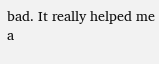bad. It really helped me a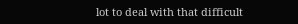lot to deal with that difficult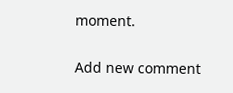moment.

Add new comment